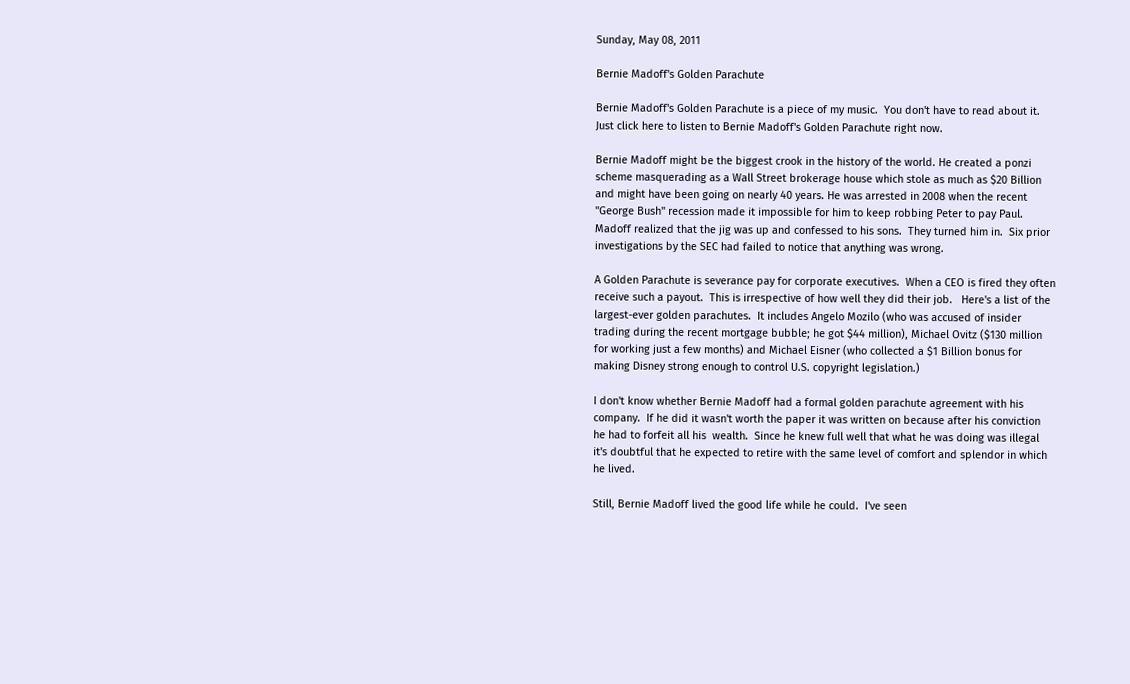Sunday, May 08, 2011

Bernie Madoff's Golden Parachute

Bernie Madoff's Golden Parachute is a piece of my music.  You don't have to read about it.  Just click here to listen to Bernie Madoff's Golden Parachute right now.

Bernie Madoff might be the biggest crook in the history of the world. He created a ponzi scheme masquerading as a Wall Street brokerage house which stole as much as $20 Billion and might have been going on nearly 40 years. He was arrested in 2008 when the recent "George Bush" recession made it impossible for him to keep robbing Peter to pay Paul. Madoff realized that the jig was up and confessed to his sons.  They turned him in.  Six prior investigations by the SEC had failed to notice that anything was wrong.

A Golden Parachute is severance pay for corporate executives.  When a CEO is fired they often receive such a payout.  This is irrespective of how well they did their job.   Here's a list of the largest-ever golden parachutes.  It includes Angelo Mozilo (who was accused of insider trading during the recent mortgage bubble; he got $44 million), Michael Ovitz ($130 million for working just a few months) and Michael Eisner (who collected a $1 Billion bonus for making Disney strong enough to control U.S. copyright legislation.)

I don't know whether Bernie Madoff had a formal golden parachute agreement with his company.  If he did it wasn't worth the paper it was written on because after his conviction he had to forfeit all his  wealth.  Since he knew full well that what he was doing was illegal it's doubtful that he expected to retire with the same level of comfort and splendor in which he lived.

Still, Bernie Madoff lived the good life while he could.  I've seen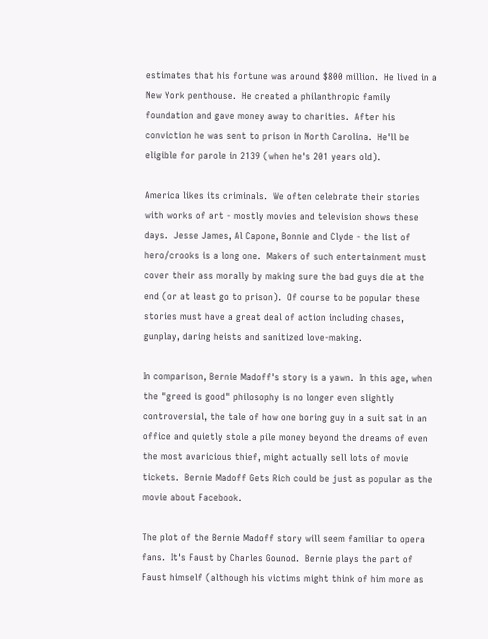estimates that his fortune was around $800 million.  He lived in a New York penthouse.  He created a philanthropic family foundation and gave money away to charities.  After his conviction he was sent to prison in North Carolina.  He'll be eligible for parole in 2139 (when he's 201 years old).

America likes its criminals.  We often celebrate their stories with works of art - mostly movies and television shows these days.  Jesse James, Al Capone, Bonnie and Clyde - the list of hero/crooks is a long one.  Makers of such entertainment must cover their ass morally by making sure the bad guys die at the end (or at least go to prison).  Of course to be popular these stories must have a great deal of action including chases, gunplay, daring heists and sanitized love-making.

In comparison, Bernie Madoff's story is a yawn.  In this age, when the "greed is good" philosophy is no longer even slightly controversial, the tale of how one boring guy in a suit sat in an office and quietly stole a pile money beyond the dreams of even the most avaricious thief, might actually sell lots of movie tickets.  Bernie Madoff Gets Rich could be just as popular as the movie about Facebook.

The plot of the Bernie Madoff story will seem familiar to opera fans.  It's Faust by Charles Gounod.  Bernie plays the part of Faust himself (although his victims might think of him more as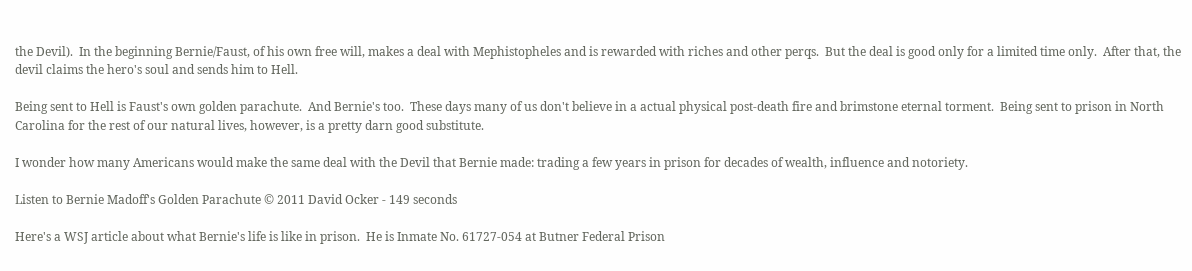the Devil).  In the beginning Bernie/Faust, of his own free will, makes a deal with Mephistopheles and is rewarded with riches and other perqs.  But the deal is good only for a limited time only.  After that, the devil claims the hero's soul and sends him to Hell.

Being sent to Hell is Faust's own golden parachute.  And Bernie's too.  These days many of us don't believe in a actual physical post-death fire and brimstone eternal torment.  Being sent to prison in North Carolina for the rest of our natural lives, however, is a pretty darn good substitute.

I wonder how many Americans would make the same deal with the Devil that Bernie made: trading a few years in prison for decades of wealth, influence and notoriety.

Listen to Bernie Madoff's Golden Parachute © 2011 David Ocker - 149 seconds

Here's a WSJ article about what Bernie's life is like in prison.  He is Inmate No. 61727-054 at Butner Federal Prison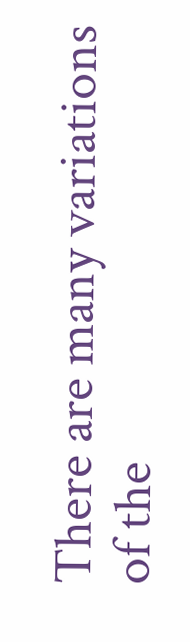There are many variations of the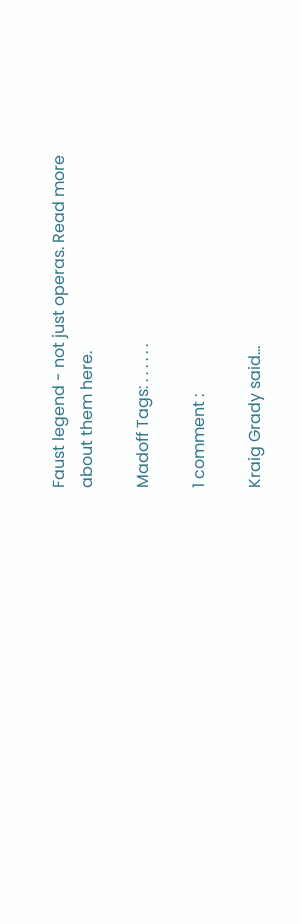Faust legend - not just operas. Read more about them here.

Madoff Tags: . . . . . .

1 comment :

Kraig Grady said...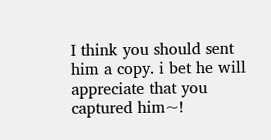I think you should sent him a copy. i bet he will appreciate that you captured him~!